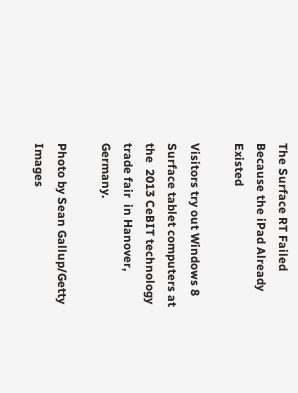The Surface RT Failed Because the iPad Already Existed

Visitors try out Windows 8 Surface tablet computers at the  2013 CeBIT technology trade fair  in Hanover, Germany.

Photo by Sean Gallup/Getty Images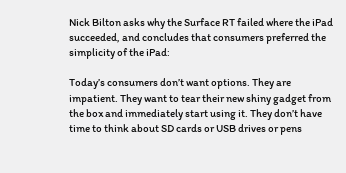Nick Bilton asks why the Surface RT failed where the iPad succeeded, and concludes that consumers preferred the simplicity of the iPad:

Today’s consumers don’t want options. They are impatient. They want to tear their new shiny gadget from the box and immediately start using it. They don’t have time to think about SD cards or USB drives or pens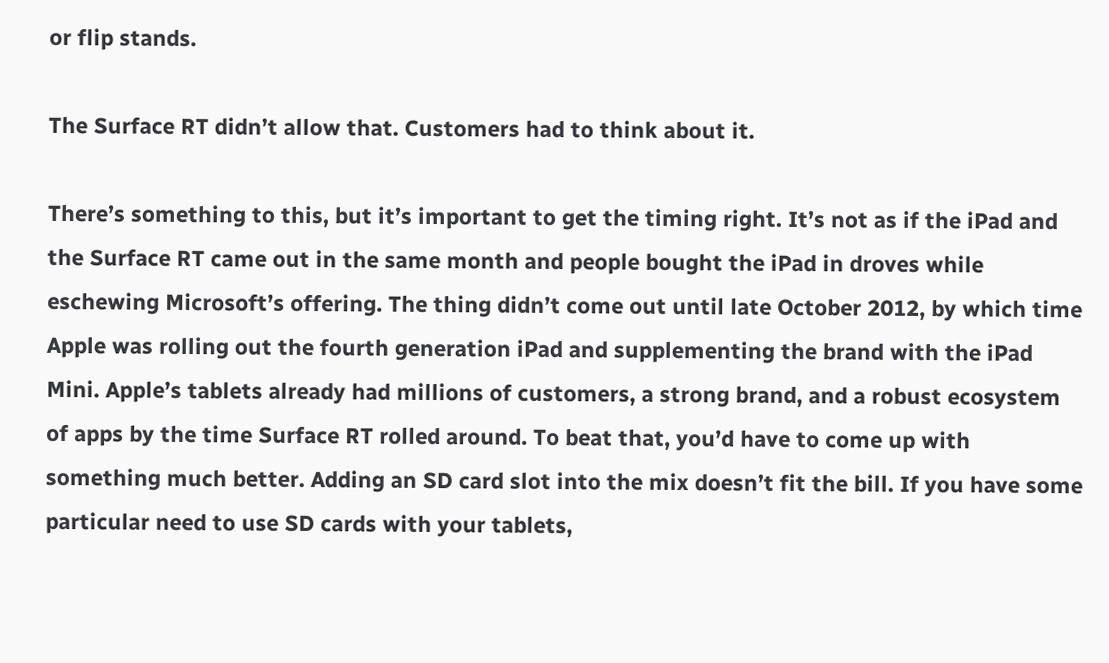or flip stands.

The Surface RT didn’t allow that. Customers had to think about it.

There’s something to this, but it’s important to get the timing right. It’s not as if the iPad and the Surface RT came out in the same month and people bought the iPad in droves while eschewing Microsoft’s offering. The thing didn’t come out until late October 2012, by which time Apple was rolling out the fourth generation iPad and supplementing the brand with the iPad Mini. Apple’s tablets already had millions of customers, a strong brand, and a robust ecosystem of apps by the time Surface RT rolled around. To beat that, you’d have to come up with something much better. Adding an SD card slot into the mix doesn’t fit the bill. If you have some particular need to use SD cards with your tablets,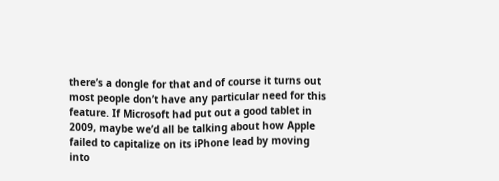there’s a dongle for that and of course it turns out most people don’t have any particular need for this feature. If Microsoft had put out a good tablet in 2009, maybe we’d all be talking about how Apple failed to capitalize on its iPhone lead by moving into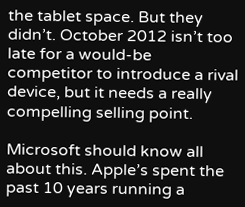the tablet space. But they didn’t. October 2012 isn’t too late for a would-be competitor to introduce a rival device, but it needs a really compelling selling point.

Microsoft should know all about this. Apple’s spent the past 10 years running a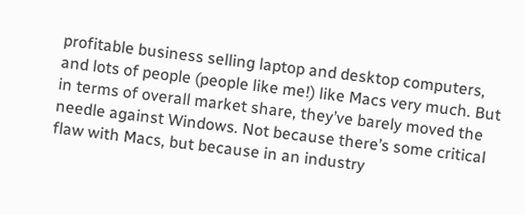profitable business selling laptop and desktop computers, and lots of people (people like me!) like Macs very much. But in terms of overall market share, they’ve barely moved the needle against Windows. Not because there’s some critical flaw with Macs, but because in an industry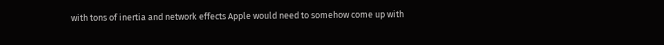with tons of inertia and network effects Apple would need to somehow come up with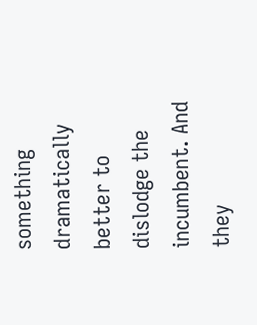something dramatically better to dislodge the incumbent. And they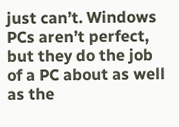just can’t. Windows PCs aren’t perfect, but they do the job of a PC about as well as the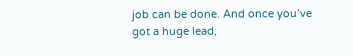job can be done. And once you’ve got a huge lead,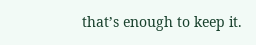that’s enough to keep it.